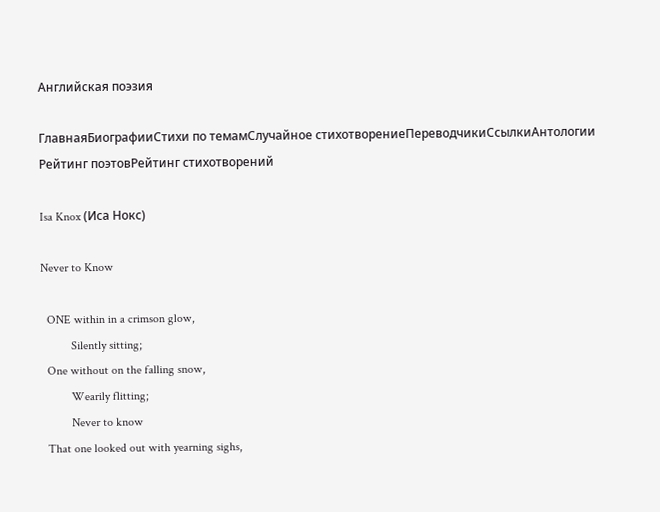Английская поэзия

ГлавнаяБиографииСтихи по темамСлучайное стихотворениеПереводчикиСсылкиАнтологии
Рейтинг поэтовРейтинг стихотворений

Isa Knox (Иса Нокс)

Never to Know

  ONE within in a crimson glow,
          Silently sitting;
  One without on the falling snow,
          Wearily flitting;
          Never to know
  That one looked out with yearning sighs,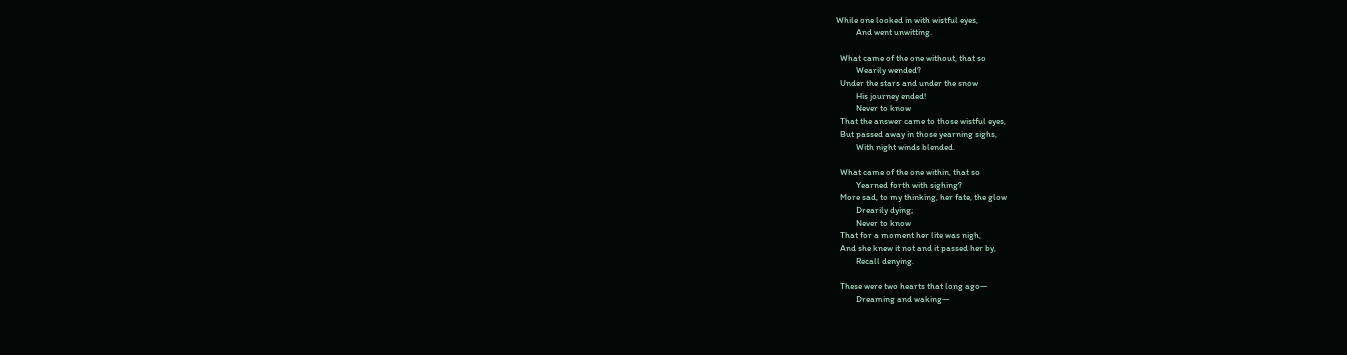While one looked in with wistful eyes,
          And went unwitting.

  What came of the one without, that so
          Wearily wended?
  Under the stars and under the snow
          His journey ended!
          Never to know
  That the answer came to those wistful eyes,
  But passed away in those yearning sighs,
          With night winds blended.

  What came of the one within, that so
          Yearned forth with sighing?
  More sad, to my thinking, her fate, the glow
          Drearily dying;
          Never to know
  That for a moment her lite was nigh,
  And she knew it not and it passed her by,
          Recall denying.

  These were two hearts that long ago—
          Dreaming and waking—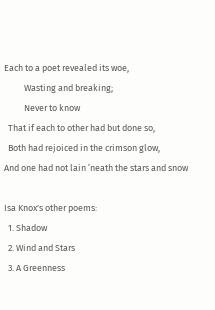Each to a poet revealed its woe,
          Wasting and breaking;
          Never to know
  That if each to other had but done so,
  Both had rejoiced in the crimson glow,
And one had not lain ’neath the stars and snow

Isa Knox's other poems:
  1. Shadow
  2. Wind and Stars
  3. A Greenness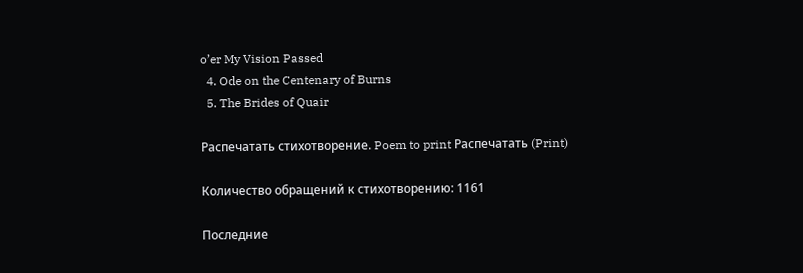o’er My Vision Passed
  4. Ode on the Centenary of Burns
  5. The Brides of Quair

Распечатать стихотворение. Poem to print Распечатать (Print)

Количество обращений к стихотворению: 1161

Последние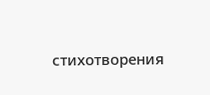стихотворения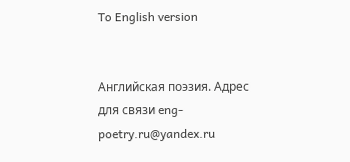To English version


Английская поэзия. Адрес для связи eng-poetry.ru@yandex.ru